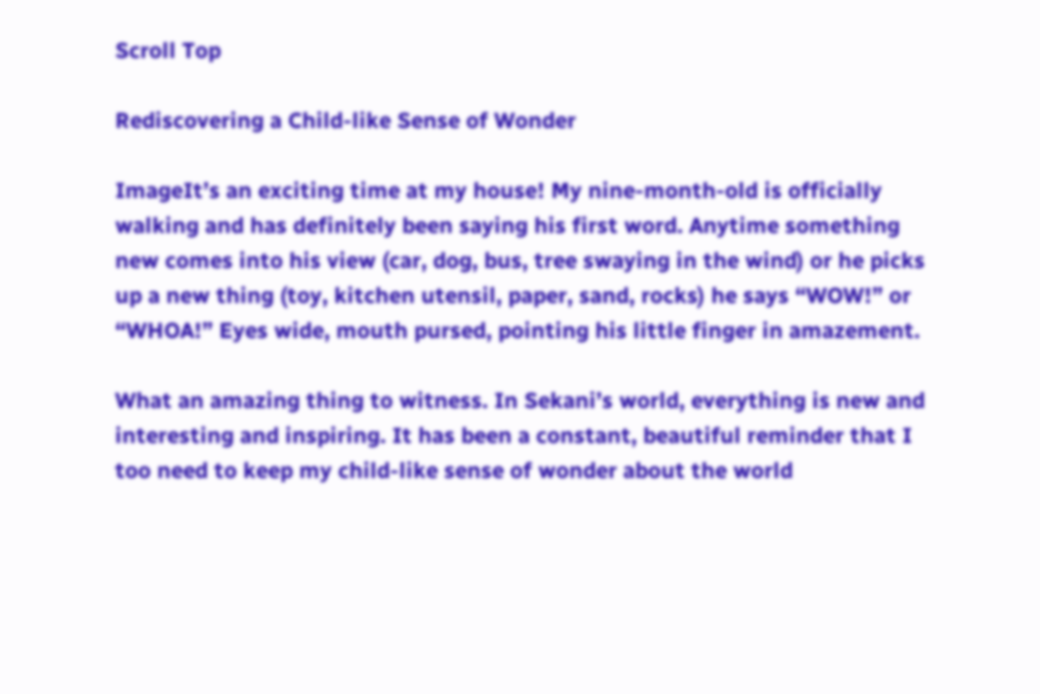Scroll Top

Rediscovering a Child-like Sense of Wonder

ImageIt’s an exciting time at my house! My nine-month-old is officially walking and has definitely been saying his first word. Anytime something new comes into his view (car, dog, bus, tree swaying in the wind) or he picks up a new thing (toy, kitchen utensil, paper, sand, rocks) he says “WOW!” or “WHOA!” Eyes wide, mouth pursed, pointing his little finger in amazement.

What an amazing thing to witness. In Sekani’s world, everything is new and interesting and inspiring. It has been a constant, beautiful reminder that I too need to keep my child-like sense of wonder about the world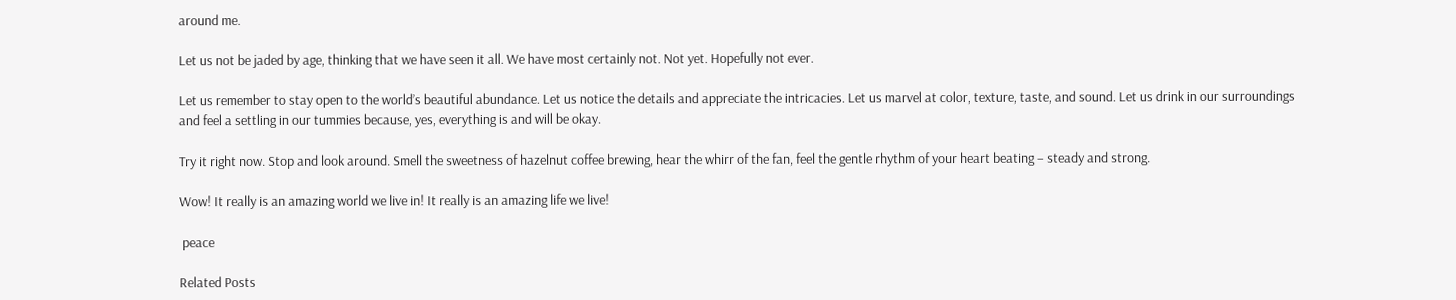around me.

Let us not be jaded by age, thinking that we have seen it all. We have most certainly not. Not yet. Hopefully not ever.

Let us remember to stay open to the world’s beautiful abundance. Let us notice the details and appreciate the intricacies. Let us marvel at color, texture, taste, and sound. Let us drink in our surroundings and feel a settling in our tummies because, yes, everything is and will be okay.

Try it right now. Stop and look around. Smell the sweetness of hazelnut coffee brewing, hear the whirr of the fan, feel the gentle rhythm of your heart beating – steady and strong.

Wow! It really is an amazing world we live in! It really is an amazing life we live!

 peace

Related Posts